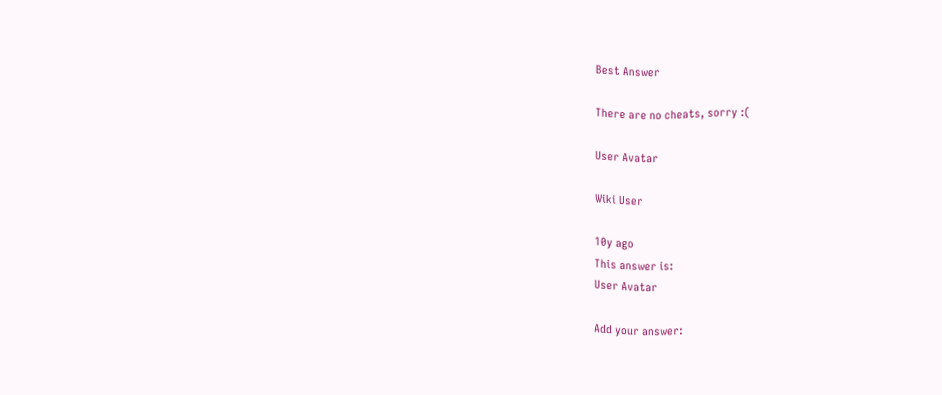Best Answer

There are no cheats, sorry :(

User Avatar

Wiki User

10y ago
This answer is:
User Avatar

Add your answer: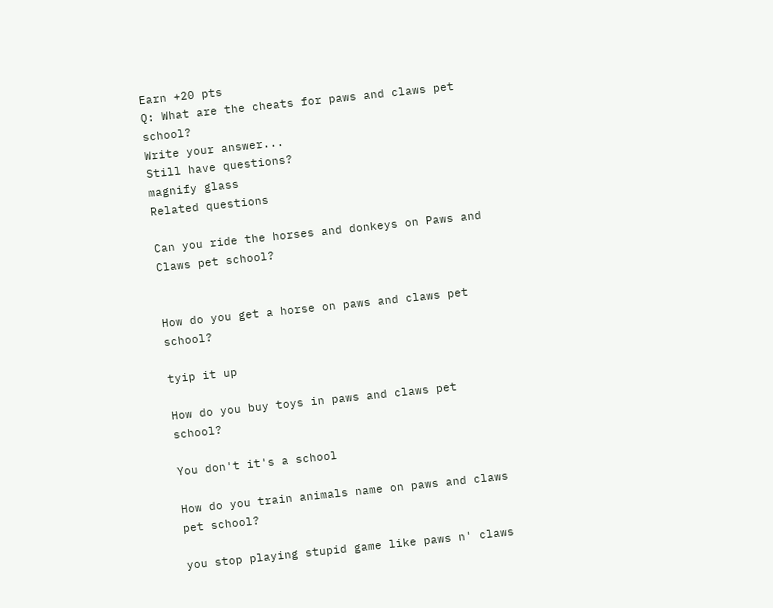Earn +20 pts
Q: What are the cheats for paws and claws pet school?
Write your answer...
Still have questions?
magnify glass
Related questions

Can you ride the horses and donkeys on Paws and Claws pet school?


How do you get a horse on paws and claws pet school?

tyip it up

How do you buy toys in paws and claws pet school?

You don't it's a school

How do you train animals name on paws and claws pet school?

you stop playing stupid game like paws n' claws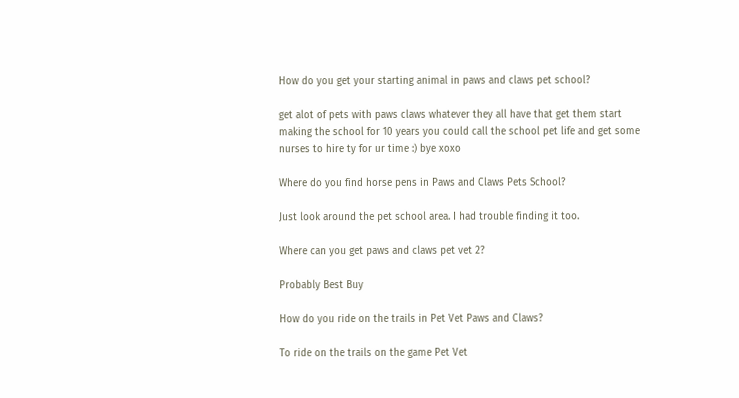How do you get your starting animal in paws and claws pet school?

get alot of pets with paws claws whatever they all have that get them start making the school for 10 years you could call the school pet life and get some nurses to hire ty for ur time :) bye xoxo

Where do you find horse pens in Paws and Claws Pets School?

Just look around the pet school area. I had trouble finding it too.

Where can you get paws and claws pet vet 2?

Probably Best Buy

How do you ride on the trails in Pet Vet Paws and Claws?

To ride on the trails on the game Pet Vet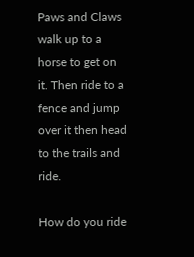Paws and Claws walk up to a horse to get on it. Then ride to a fence and jump over it then head to the trails and ride.

How do you ride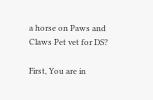a horse on Paws and Claws Pet vet for DS?

First, You are in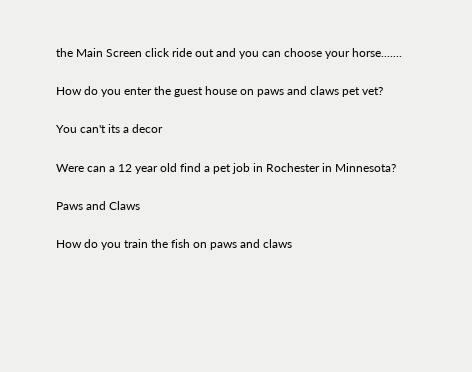the Main Screen click ride out and you can choose your horse.......

How do you enter the guest house on paws and claws pet vet?

You can't its a decor

Were can a 12 year old find a pet job in Rochester in Minnesota?

Paws and Claws

How do you train the fish on paws and claws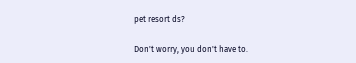pet resort ds?

Don't worry, you don't have to.